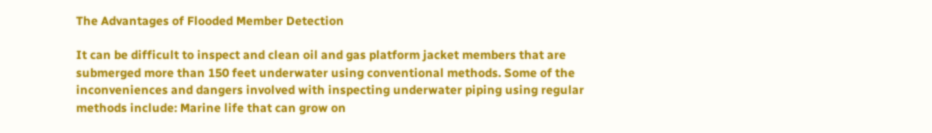The Advantages of Flooded Member Detection

It can be difficult to inspect and clean oil and gas platform jacket members that are submerged more than 150 feet underwater using conventional methods. Some of the inconveniences and dangers involved with inspecting underwater piping using regular methods include: Marine life that can grow on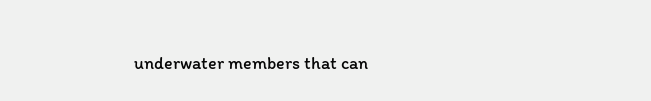underwater members that can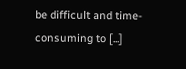be difficult and time-consuming to [...]